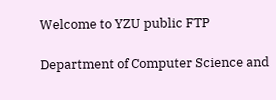Welcome to YZU public FTP

Department of Computer Science and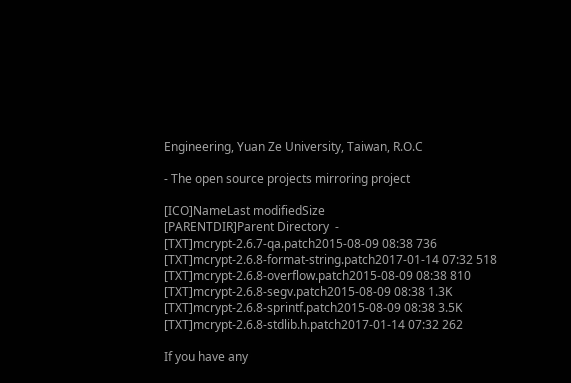Engineering, Yuan Ze University, Taiwan, R.O.C

- The open source projects mirroring project

[ICO]NameLast modifiedSize
[PARENTDIR]Parent Directory  -
[TXT]mcrypt-2.6.7-qa.patch2015-08-09 08:38 736
[TXT]mcrypt-2.6.8-format-string.patch2017-01-14 07:32 518
[TXT]mcrypt-2.6.8-overflow.patch2015-08-09 08:38 810
[TXT]mcrypt-2.6.8-segv.patch2015-08-09 08:38 1.3K
[TXT]mcrypt-2.6.8-sprintf.patch2015-08-09 08:38 3.5K
[TXT]mcrypt-2.6.8-stdlib.h.patch2017-01-14 07:32 262

If you have any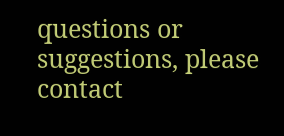questions or suggestions, please contact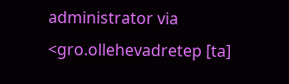administrator via <gro.ollehevadretep [ta]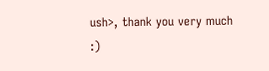ush>, thank you very much :)